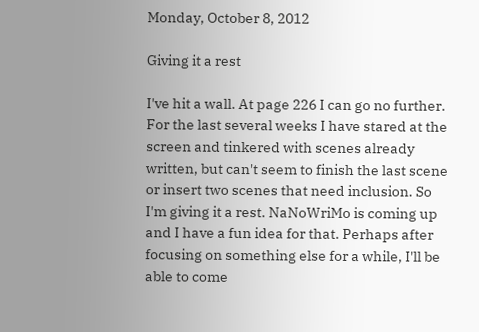Monday, October 8, 2012

Giving it a rest

I've hit a wall. At page 226 I can go no further. For the last several weeks I have stared at the screen and tinkered with scenes already written, but can't seem to finish the last scene or insert two scenes that need inclusion. So I'm giving it a rest. NaNoWriMo is coming up and I have a fun idea for that. Perhaps after focusing on something else for a while, I'll be able to come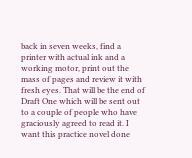back in seven weeks, find a printer with actual ink and a working motor, print out the mass of pages and review it with fresh eyes. That will be the end of Draft One which will be sent out to a couple of people who have graciously agreed to read it. I want this practice novel done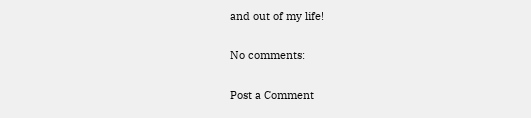and out of my life!

No comments:

Post a Comment